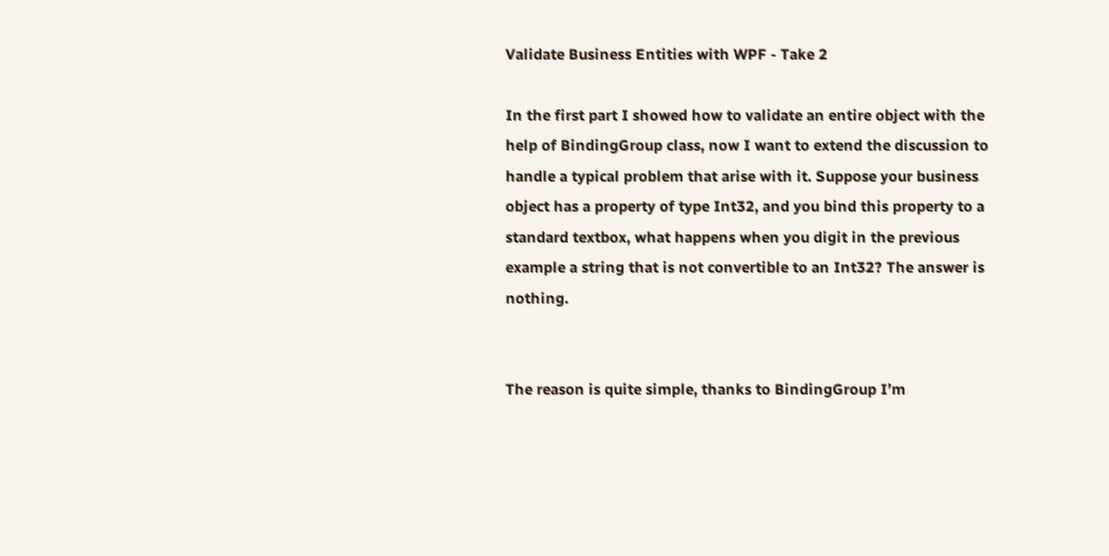Validate Business Entities with WPF - Take 2

In the first part I showed how to validate an entire object with the help of BindingGroup class, now I want to extend the discussion to handle a typical problem that arise with it. Suppose your business object has a property of type Int32, and you bind this property to a standard textbox, what happens when you digit in the previous example a string that is not convertible to an Int32? The answer is nothing.


The reason is quite simple, thanks to BindingGroup I’m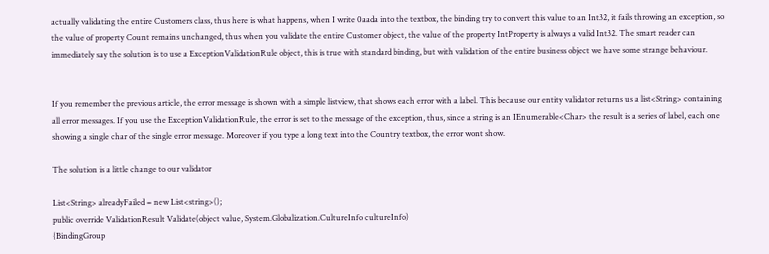actually validating the entire Customers class, thus here is what happens, when I write 0aada into the textbox, the binding try to convert this value to an Int32, it fails throwing an exception, so the value of property Count remains unchanged, thus when you validate the entire Customer object, the value of the property IntProperty is always a valid Int32. The smart reader can immediately say the solution is to use a ExceptionValidationRule object, this is true with standard binding, but with validation of the entire business object we have some strange behaviour.


If you remember the previous article, the error message is shown with a simple listview, that shows each error with a label. This because our entity validator returns us a list<String> containing all error messages. If you use the ExceptionValidationRule, the error is set to the message of the exception, thus, since a string is an IEnumerable<Char> the result is a series of label, each one showing a single char of the single error message. Moreover if you type a long text into the Country textbox, the error wont show.

The solution is a little change to our validator

List<String> alreadyFailed = new List<string>();
public override ValidationResult Validate(object value, System.Globalization.CultureInfo cultureInfo)
{BindingGroup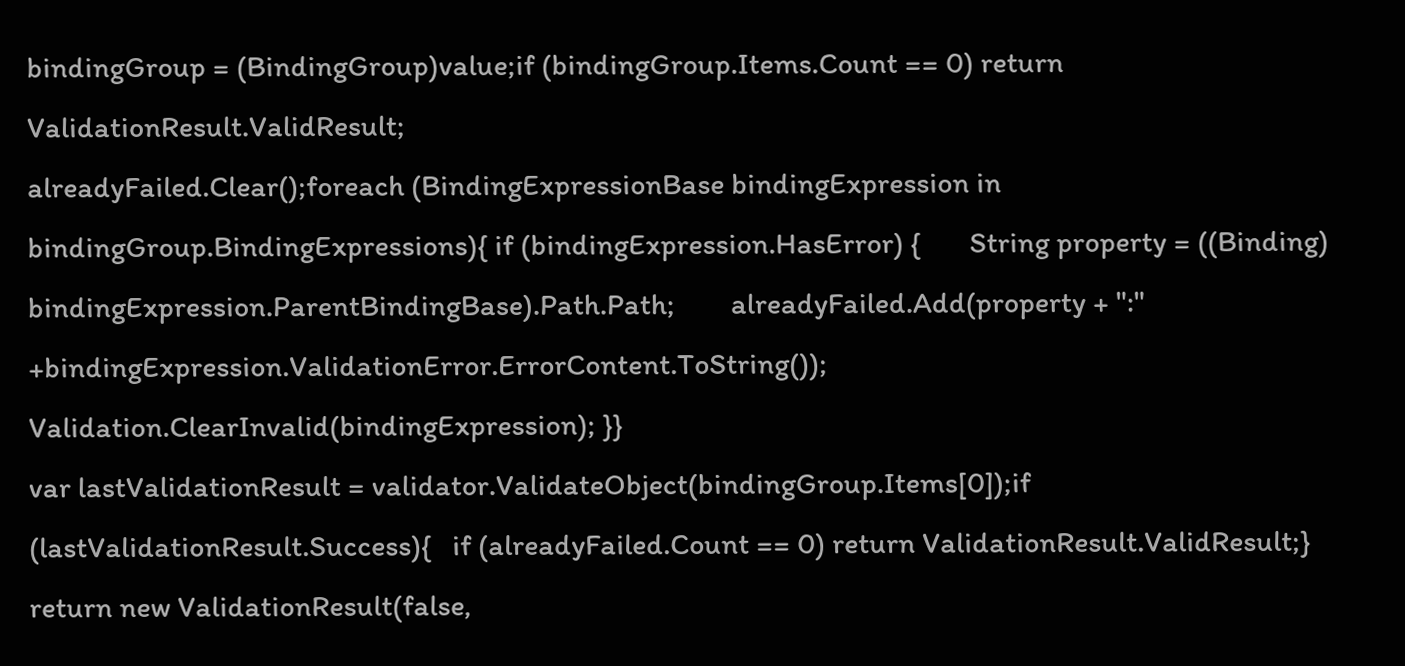bindingGroup = (BindingGroup)value;if (bindingGroup.Items.Count == 0) return ValidationResult.ValidResult;
alreadyFailed.Clear();foreach (BindingExpressionBase bindingExpression in bindingGroup.BindingExpressions){ if (bindingExpression.HasError) {       String property = ((Binding) bindingExpression.ParentBindingBase).Path.Path;        alreadyFailed.Add(property + ":" +bindingExpression.ValidationError.ErrorContent.ToString());       Validation.ClearInvalid(bindingExpression); }}
var lastValidationResult = validator.ValidateObject(bindingGroup.Items[0]);if (lastValidationResult.Success){   if (alreadyFailed.Count == 0) return ValidationResult.ValidResult;}
return new ValidationResult(false,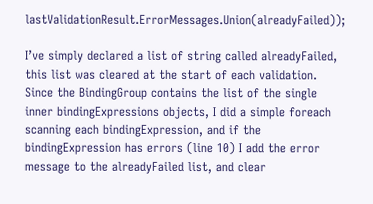lastValidationResult.ErrorMessages.Union(alreadyFailed));

I’ve simply declared a list of string called alreadyFailed, this list was cleared at the start of each validation. Since the BindingGroup contains the list of the single inner bindingExpressions objects, I did a simple foreach scanning each bindingExpression, and if the bindingExpression has errors (line 10) I add the error message to the alreadyFailed list, and clear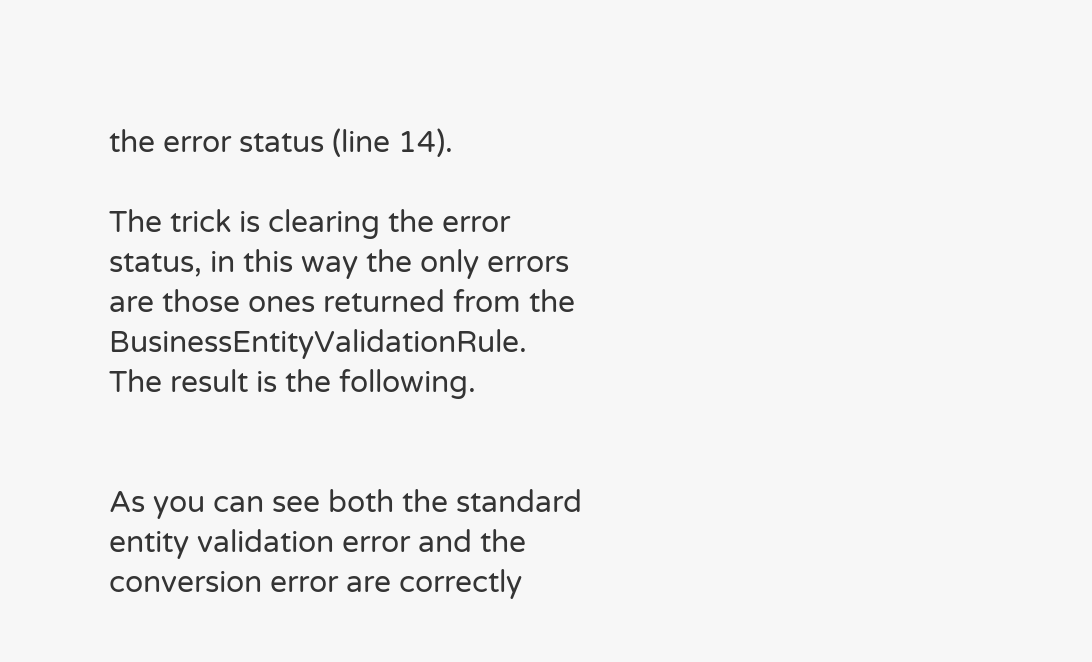the error status (line 14).

The trick is clearing the error status, in this way the only errors are those ones returned from the BusinessEntityValidationRule. The result is the following.


As you can see both the standard entity validation error and the conversion error are correctly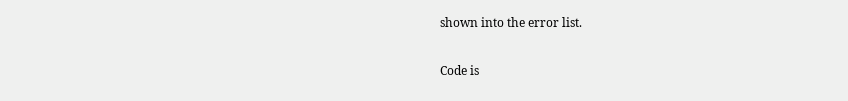shown into the error list.

Code is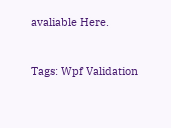avaliable Here.


Tags: Wpf Validation